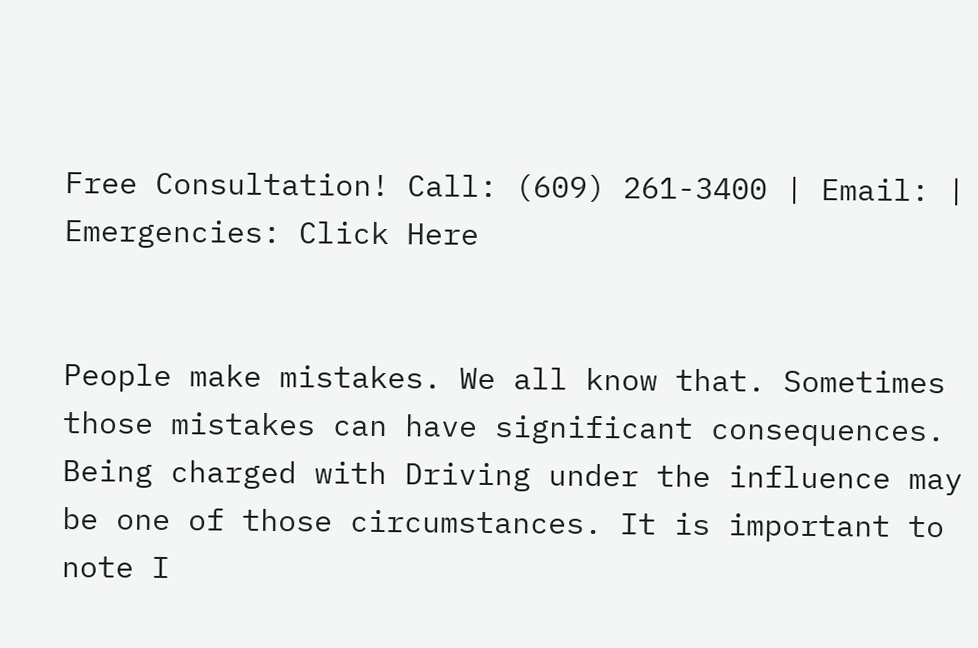Free Consultation! Call: (609) 261-3400 | Email: | Emergencies: Click Here


People make mistakes. We all know that. Sometimes those mistakes can have significant consequences. Being charged with Driving under the influence may be one of those circumstances. It is important to note I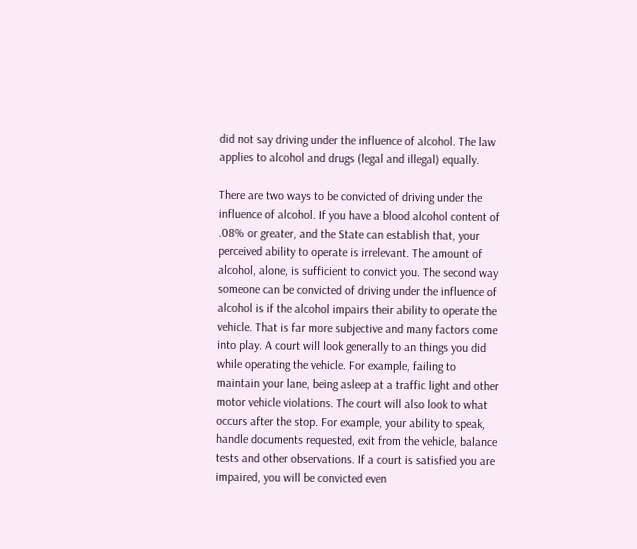did not say driving under the influence of alcohol. The law applies to alcohol and drugs (legal and illegal) equally.

There are two ways to be convicted of driving under the influence of alcohol. If you have a blood alcohol content of .08% or greater, and the State can establish that, your perceived ability to operate is irrelevant. The amount of alcohol, alone, is sufficient to convict you. The second way someone can be convicted of driving under the influence of alcohol is if the alcohol impairs their ability to operate the vehicle. That is far more subjective and many factors come into play. A court will look generally to an things you did while operating the vehicle. For example, failing to maintain your lane, being asleep at a traffic light and other motor vehicle violations. The court will also look to what occurs after the stop. For example, your ability to speak, handle documents requested, exit from the vehicle, balance tests and other observations. If a court is satisfied you are impaired, you will be convicted even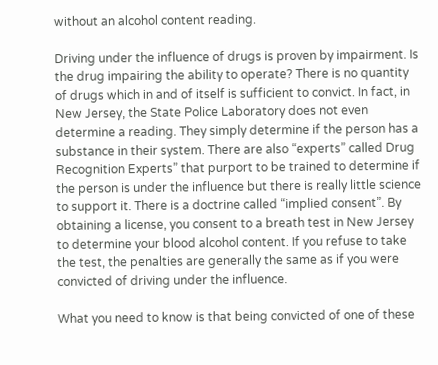without an alcohol content reading.

Driving under the influence of drugs is proven by impairment. Is the drug impairing the ability to operate? There is no quantity of drugs which in and of itself is sufficient to convict. In fact, in New Jersey, the State Police Laboratory does not even determine a reading. They simply determine if the person has a substance in their system. There are also “experts” called Drug Recognition Experts” that purport to be trained to determine if the person is under the influence but there is really little science to support it. There is a doctrine called “implied consent”. By obtaining a license, you consent to a breath test in New Jersey to determine your blood alcohol content. If you refuse to take the test, the penalties are generally the same as if you were convicted of driving under the influence.

What you need to know is that being convicted of one of these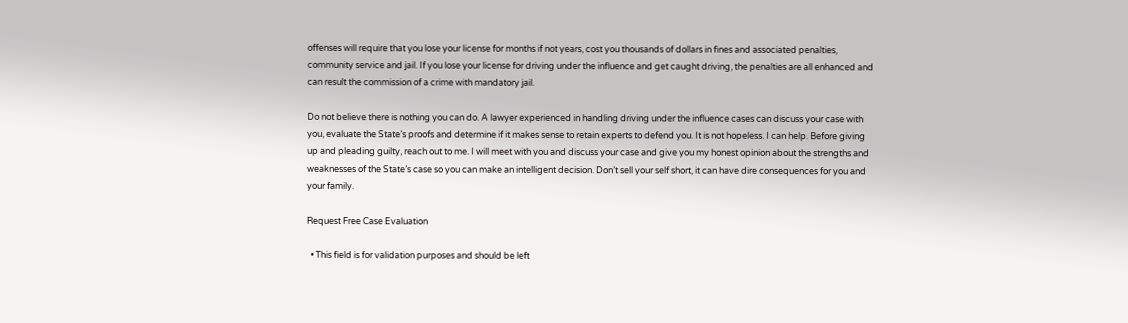offenses will require that you lose your license for months if not years, cost you thousands of dollars in fines and associated penalties, community service and jail. If you lose your license for driving under the influence and get caught driving, the penalties are all enhanced and can result the commission of a crime with mandatory jail.

Do not believe there is nothing you can do. A lawyer experienced in handling driving under the influence cases can discuss your case with you, evaluate the State’s proofs and determine if it makes sense to retain experts to defend you. It is not hopeless. I can help. Before giving up and pleading guilty, reach out to me. I will meet with you and discuss your case and give you my honest opinion about the strengths and weaknesses of the State’s case so you can make an intelligent decision. Don’t sell your self short, it can have dire consequences for you and your family.

Request Free Case Evaluation

  • This field is for validation purposes and should be left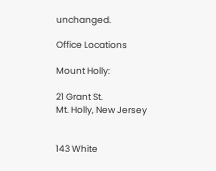unchanged.

Office Locations

Mount Holly:

21 Grant St.
Mt. Holly, New Jersey


143 White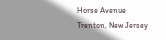Horse Avenue
Trenton, New Jersey